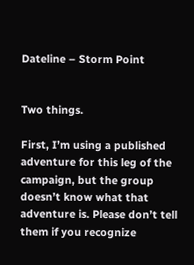Dateline – Storm Point


Two things.

First, I’m using a published adventure for this leg of the campaign, but the group doesn’t know what that adventure is. Please don’t tell them if you recognize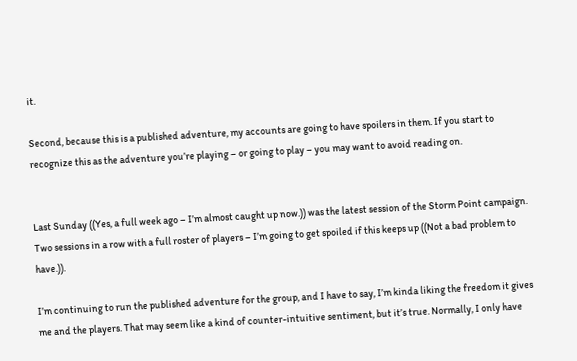it.

Second, because this is a published adventure, my accounts are going to have spoilers in them. If you start to recognize this as the adventure you’re playing – or going to play – you may want to avoid reading on.


Last Sunday ((Yes, a full week ago – I’m almost caught up now.)) was the latest session of the Storm Point campaign. Two sessions in a row with a full roster of players – I’m going to get spoiled if this keeps up ((Not a bad problem to have.)).

I’m continuing to run the published adventure for the group, and I have to say, I’m kinda liking the freedom it gives me and the players. That may seem like a kind of counter-intuitive sentiment, but it’s true. Normally, I only have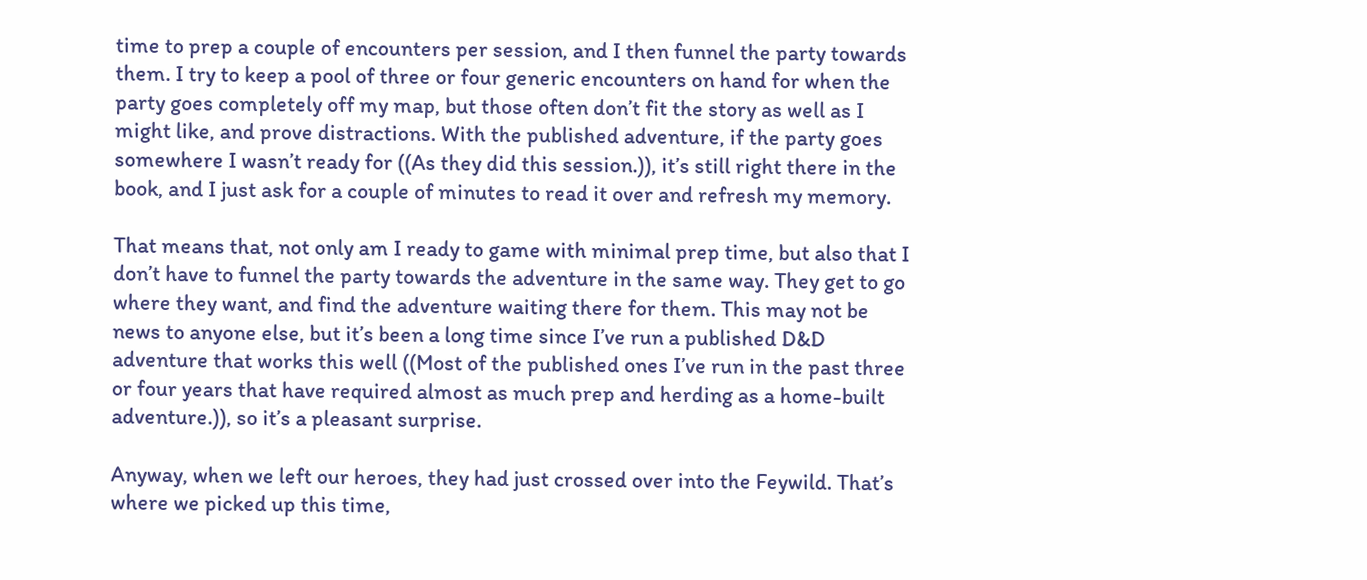time to prep a couple of encounters per session, and I then funnel the party towards them. I try to keep a pool of three or four generic encounters on hand for when the party goes completely off my map, but those often don’t fit the story as well as I might like, and prove distractions. With the published adventure, if the party goes somewhere I wasn’t ready for ((As they did this session.)), it’s still right there in the book, and I just ask for a couple of minutes to read it over and refresh my memory.

That means that, not only am I ready to game with minimal prep time, but also that I don’t have to funnel the party towards the adventure in the same way. They get to go where they want, and find the adventure waiting there for them. This may not be news to anyone else, but it’s been a long time since I’ve run a published D&D adventure that works this well ((Most of the published ones I’ve run in the past three or four years that have required almost as much prep and herding as a home-built adventure.)), so it’s a pleasant surprise.

Anyway, when we left our heroes, they had just crossed over into the Feywild. That’s where we picked up this time,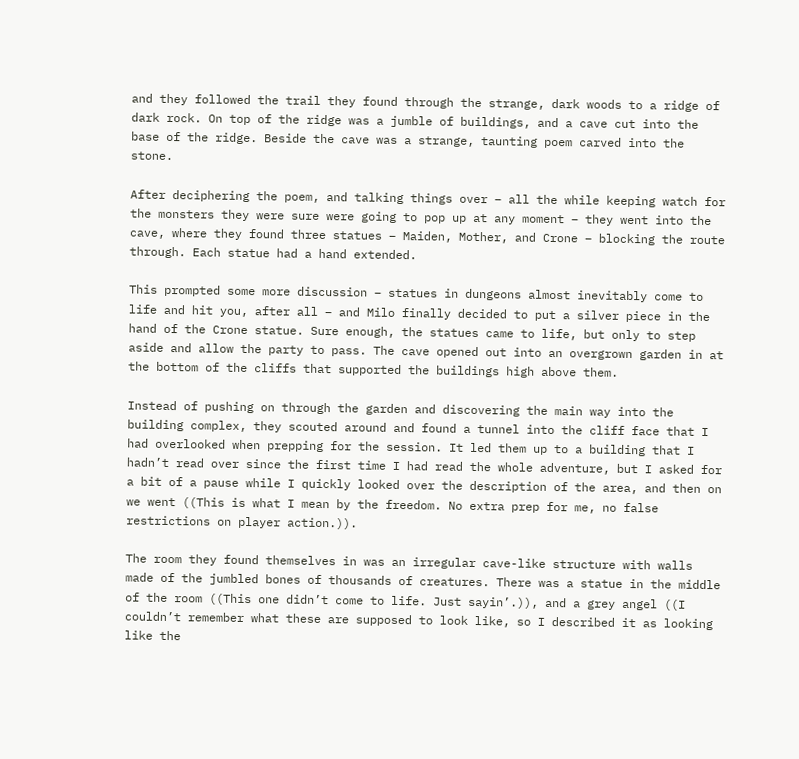and they followed the trail they found through the strange, dark woods to a ridge of dark rock. On top of the ridge was a jumble of buildings, and a cave cut into the base of the ridge. Beside the cave was a strange, taunting poem carved into the stone.

After deciphering the poem, and talking things over – all the while keeping watch for the monsters they were sure were going to pop up at any moment – they went into the cave, where they found three statues – Maiden, Mother, and Crone – blocking the route through. Each statue had a hand extended.

This prompted some more discussion – statues in dungeons almost inevitably come to life and hit you, after all – and Milo finally decided to put a silver piece in the hand of the Crone statue. Sure enough, the statues came to life, but only to step aside and allow the party to pass. The cave opened out into an overgrown garden in at the bottom of the cliffs that supported the buildings high above them.

Instead of pushing on through the garden and discovering the main way into the building complex, they scouted around and found a tunnel into the cliff face that I had overlooked when prepping for the session. It led them up to a building that I hadn’t read over since the first time I had read the whole adventure, but I asked for a bit of a pause while I quickly looked over the description of the area, and then on we went ((This is what I mean by the freedom. No extra prep for me, no false restrictions on player action.)).

The room they found themselves in was an irregular cave-like structure with walls made of the jumbled bones of thousands of creatures. There was a statue in the middle of the room ((This one didn’t come to life. Just sayin’.)), and a grey angel ((I couldn’t remember what these are supposed to look like, so I described it as looking like the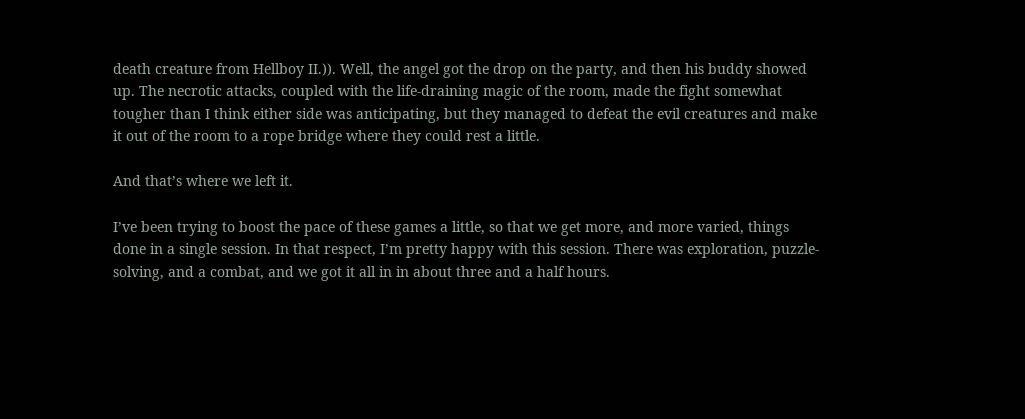death creature from Hellboy II.)). Well, the angel got the drop on the party, and then his buddy showed up. The necrotic attacks, coupled with the life-draining magic of the room, made the fight somewhat tougher than I think either side was anticipating, but they managed to defeat the evil creatures and make it out of the room to a rope bridge where they could rest a little.

And that’s where we left it.

I’ve been trying to boost the pace of these games a little, so that we get more, and more varied, things done in a single session. In that respect, I’m pretty happy with this session. There was exploration, puzzle-solving, and a combat, and we got it all in in about three and a half hours.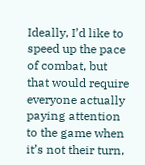Ideally, I’d like to speed up the pace of combat, but that would require everyone actually paying attention to the game when it’s not their turn,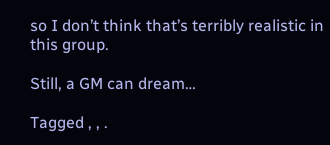so I don’t think that’s terribly realistic in this group.

Still, a GM can dream…

Tagged , , .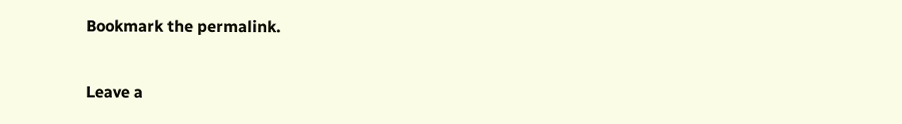Bookmark the permalink.

Leave a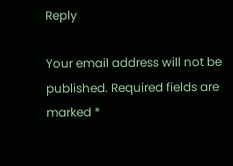Reply

Your email address will not be published. Required fields are marked *